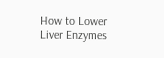How to Lower Liver Enzymes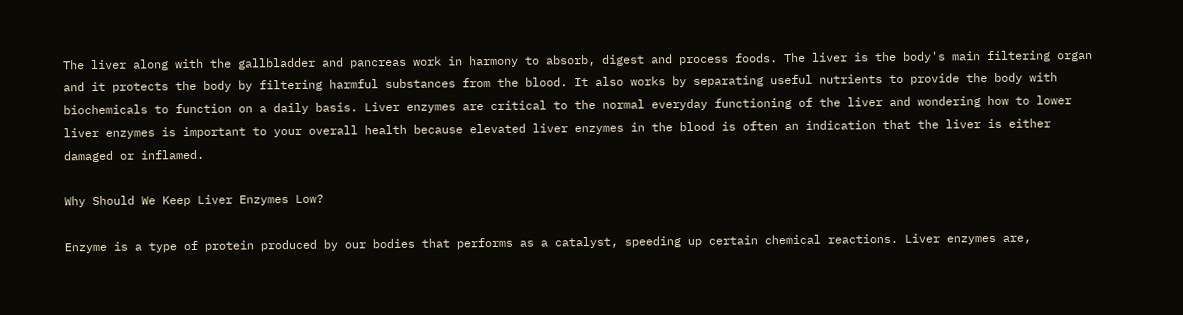The liver along with the gallbladder and pancreas work in harmony to absorb, digest and process foods. The liver is the body's main filtering organ and it protects the body by filtering harmful substances from the blood. It also works by separating useful nutrients to provide the body with biochemicals to function on a daily basis. Liver enzymes are critical to the normal everyday functioning of the liver and wondering how to lower liver enzymes is important to your overall health because elevated liver enzymes in the blood is often an indication that the liver is either damaged or inflamed.

Why Should We Keep Liver Enzymes Low?

Enzyme is a type of protein produced by our bodies that performs as a catalyst, speeding up certain chemical reactions. Liver enzymes are,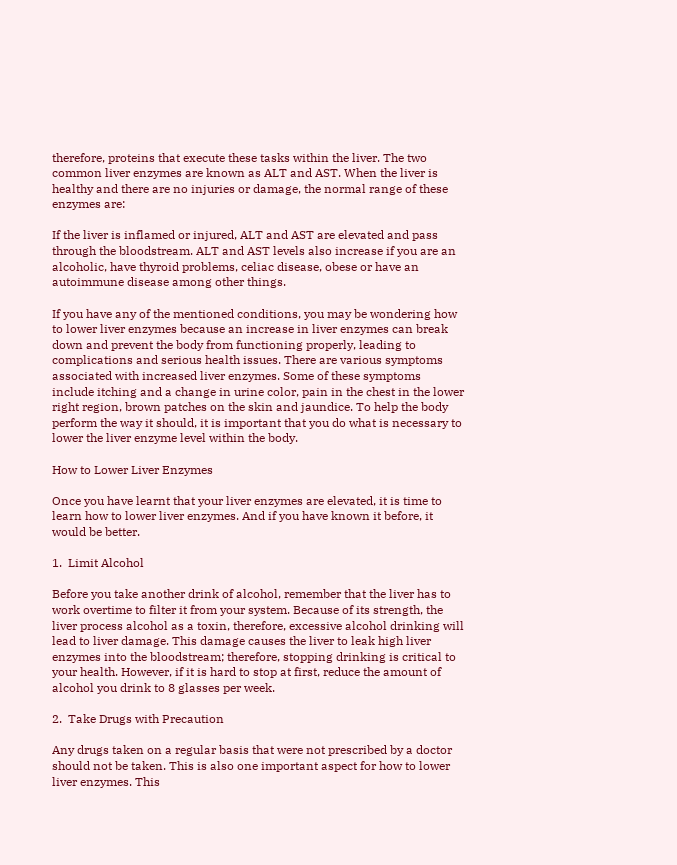therefore, proteins that execute these tasks within the liver. The two common liver enzymes are known as ALT and AST. When the liver is healthy and there are no injuries or damage, the normal range of these enzymes are:

If the liver is inflamed or injured, ALT and AST are elevated and pass through the bloodstream. ALT and AST levels also increase if you are an alcoholic, have thyroid problems, celiac disease, obese or have an autoimmune disease among other things.

If you have any of the mentioned conditions, you may be wondering how to lower liver enzymes because an increase in liver enzymes can break down and prevent the body from functioning properly, leading to complications and serious health issues. There are various symptoms associated with increased liver enzymes. Some of these symptoms include itching and a change in urine color, pain in the chest in the lower right region, brown patches on the skin and jaundice. To help the body perform the way it should, it is important that you do what is necessary to lower the liver enzyme level within the body.

How to Lower Liver Enzymes

Once you have learnt that your liver enzymes are elevated, it is time to learn how to lower liver enzymes. And if you have known it before, it would be better.

1.  Limit Alcohol

Before you take another drink of alcohol, remember that the liver has to work overtime to filter it from your system. Because of its strength, the liver process alcohol as a toxin, therefore, excessive alcohol drinking will lead to liver damage. This damage causes the liver to leak high liver enzymes into the bloodstream; therefore, stopping drinking is critical to your health. However, if it is hard to stop at first, reduce the amount of alcohol you drink to 8 glasses per week.

2.  Take Drugs with Precaution

Any drugs taken on a regular basis that were not prescribed by a doctor should not be taken. This is also one important aspect for how to lower liver enzymes. This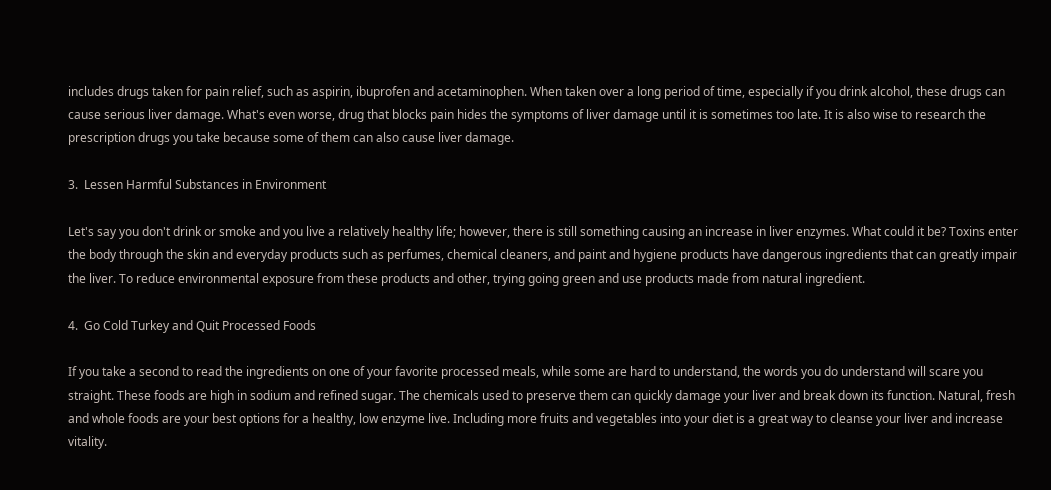includes drugs taken for pain relief, such as aspirin, ibuprofen and acetaminophen. When taken over a long period of time, especially if you drink alcohol, these drugs can cause serious liver damage. What's even worse, drug that blocks pain hides the symptoms of liver damage until it is sometimes too late. It is also wise to research the prescription drugs you take because some of them can also cause liver damage.

3.  Lessen Harmful Substances in Environment

Let's say you don't drink or smoke and you live a relatively healthy life; however, there is still something causing an increase in liver enzymes. What could it be? Toxins enter the body through the skin and everyday products such as perfumes, chemical cleaners, and paint and hygiene products have dangerous ingredients that can greatly impair the liver. To reduce environmental exposure from these products and other, trying going green and use products made from natural ingredient.

4.  Go Cold Turkey and Quit Processed Foods

If you take a second to read the ingredients on one of your favorite processed meals, while some are hard to understand, the words you do understand will scare you straight. These foods are high in sodium and refined sugar. The chemicals used to preserve them can quickly damage your liver and break down its function. Natural, fresh and whole foods are your best options for a healthy, low enzyme live. Including more fruits and vegetables into your diet is a great way to cleanse your liver and increase vitality.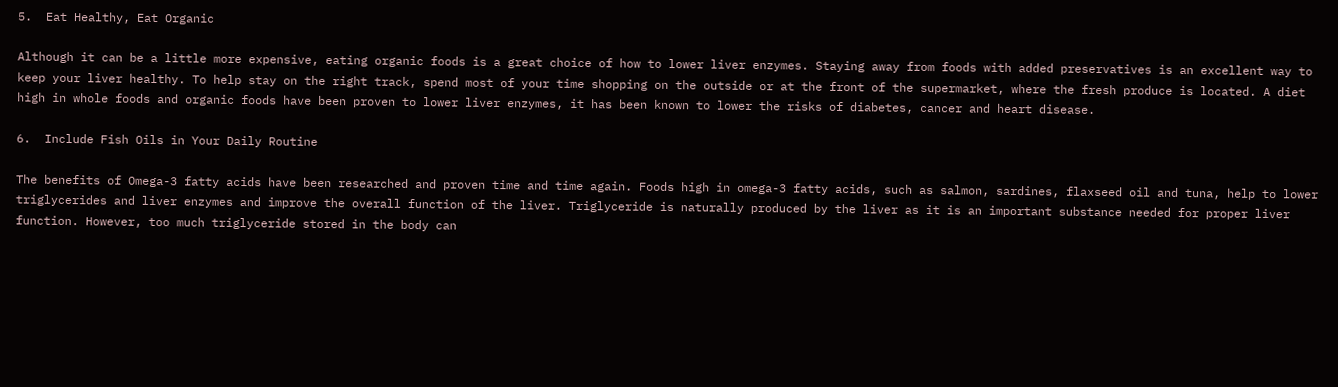5.  Eat Healthy, Eat Organic

Although it can be a little more expensive, eating organic foods is a great choice of how to lower liver enzymes. Staying away from foods with added preservatives is an excellent way to keep your liver healthy. To help stay on the right track, spend most of your time shopping on the outside or at the front of the supermarket, where the fresh produce is located. A diet high in whole foods and organic foods have been proven to lower liver enzymes, it has been known to lower the risks of diabetes, cancer and heart disease.

6.  Include Fish Oils in Your Daily Routine

The benefits of Omega-3 fatty acids have been researched and proven time and time again. Foods high in omega-3 fatty acids, such as salmon, sardines, flaxseed oil and tuna, help to lower triglycerides and liver enzymes and improve the overall function of the liver. Triglyceride is naturally produced by the liver as it is an important substance needed for proper liver function. However, too much triglyceride stored in the body can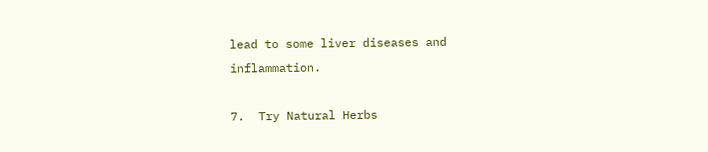lead to some liver diseases and inflammation.

7.  Try Natural Herbs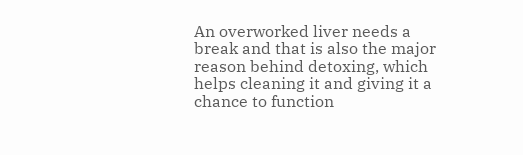An overworked liver needs a break and that is also the major reason behind detoxing, which helps cleaning it and giving it a chance to function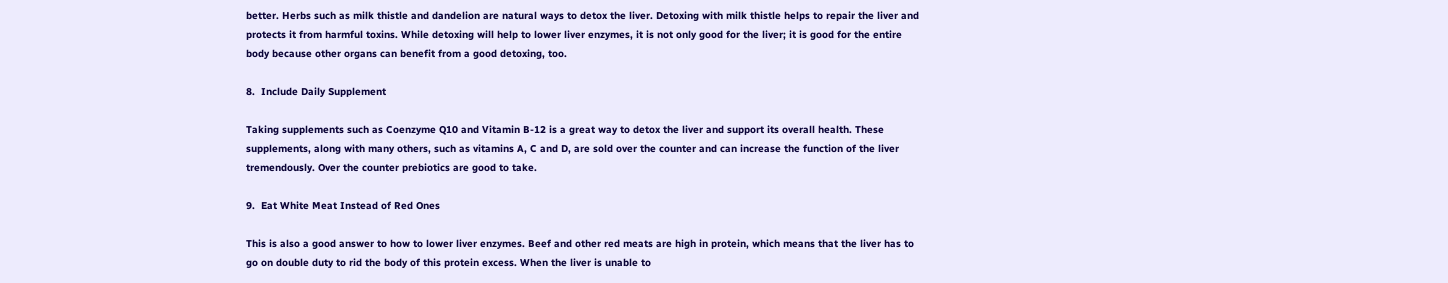better. Herbs such as milk thistle and dandelion are natural ways to detox the liver. Detoxing with milk thistle helps to repair the liver and protects it from harmful toxins. While detoxing will help to lower liver enzymes, it is not only good for the liver; it is good for the entire body because other organs can benefit from a good detoxing, too.

8.  Include Daily Supplement

Taking supplements such as Coenzyme Q10 and Vitamin B-12 is a great way to detox the liver and support its overall health. These supplements, along with many others, such as vitamins A, C and D, are sold over the counter and can increase the function of the liver tremendously. Over the counter prebiotics are good to take.

9.  Eat White Meat Instead of Red Ones

This is also a good answer to how to lower liver enzymes. Beef and other red meats are high in protein, which means that the liver has to go on double duty to rid the body of this protein excess. When the liver is unable to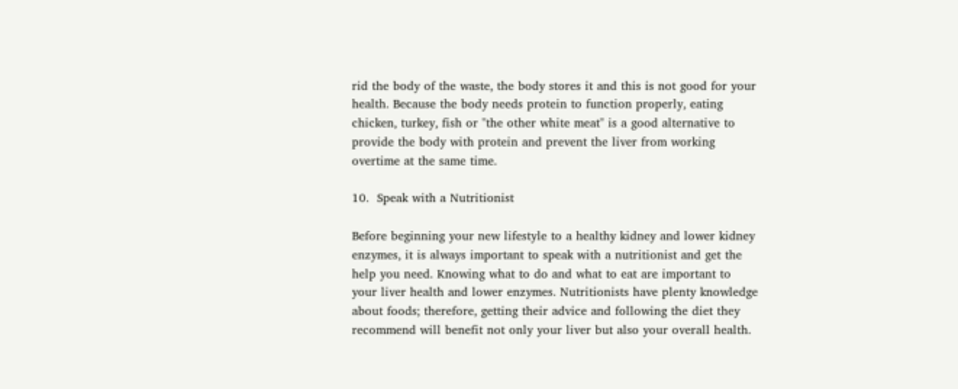rid the body of the waste, the body stores it and this is not good for your health. Because the body needs protein to function properly, eating chicken, turkey, fish or "the other white meat" is a good alternative to provide the body with protein and prevent the liver from working overtime at the same time.

10.  Speak with a Nutritionist

Before beginning your new lifestyle to a healthy kidney and lower kidney enzymes, it is always important to speak with a nutritionist and get the help you need. Knowing what to do and what to eat are important to your liver health and lower enzymes. Nutritionists have plenty knowledge about foods; therefore, getting their advice and following the diet they recommend will benefit not only your liver but also your overall health.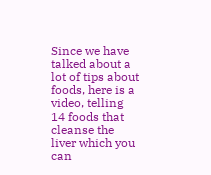Since we have talked about a lot of tips about foods, here is a video, telling 14 foods that cleanse the liver which you can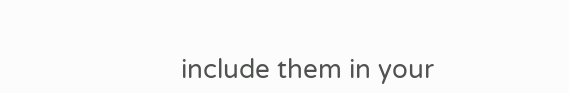include them in your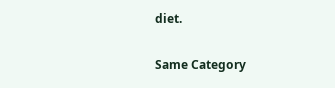diet.

Same Category